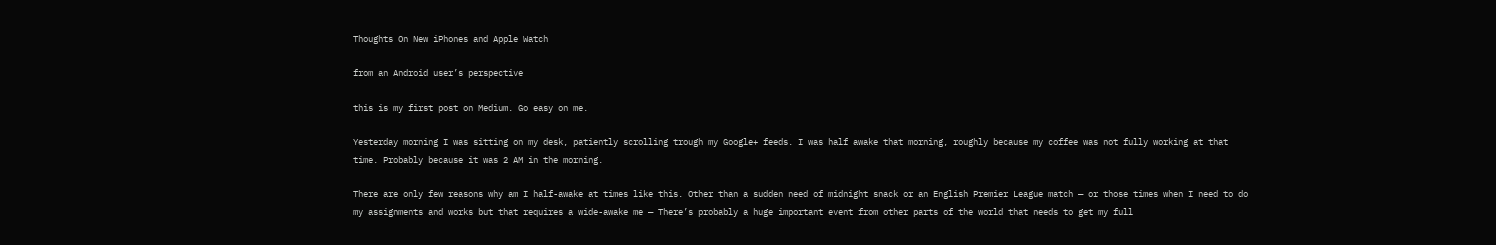Thoughts On New iPhones and Apple Watch

from an Android user’s perspective

this is my first post on Medium. Go easy on me.

Yesterday morning I was sitting on my desk, patiently scrolling trough my Google+ feeds. I was half awake that morning, roughly because my coffee was not fully working at that time. Probably because it was 2 AM in the morning.

There are only few reasons why am I half-awake at times like this. Other than a sudden need of midnight snack or an English Premier League match — or those times when I need to do my assignments and works but that requires a wide-awake me — There’s probably a huge important event from other parts of the world that needs to get my full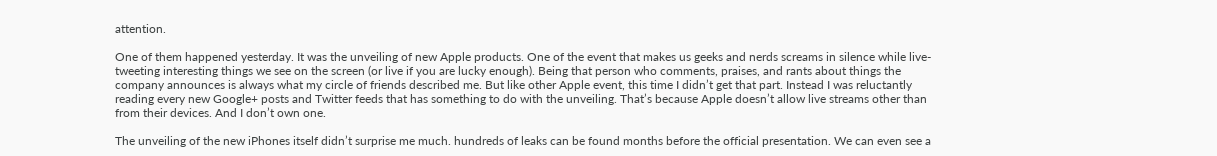attention.

One of them happened yesterday. It was the unveiling of new Apple products. One of the event that makes us geeks and nerds screams in silence while live-tweeting interesting things we see on the screen (or live if you are lucky enough). Being that person who comments, praises, and rants about things the company announces is always what my circle of friends described me. But like other Apple event, this time I didn’t get that part. Instead I was reluctantly reading every new Google+ posts and Twitter feeds that has something to do with the unveiling. That’s because Apple doesn’t allow live streams other than from their devices. And I don’t own one.

The unveiling of the new iPhones itself didn’t surprise me much. hundreds of leaks can be found months before the official presentation. We can even see a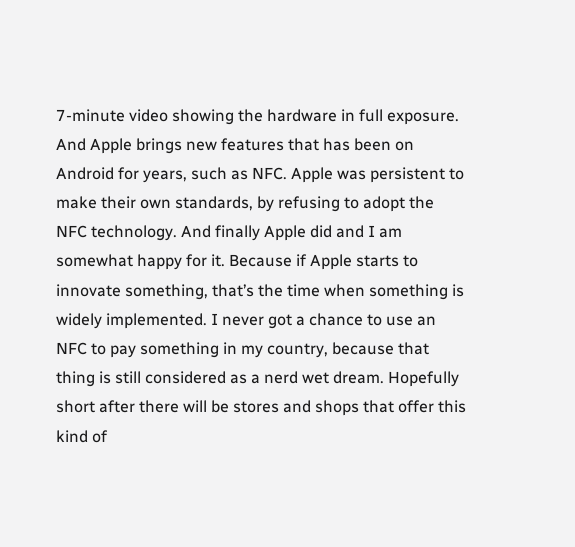7-minute video showing the hardware in full exposure. And Apple brings new features that has been on Android for years, such as NFC. Apple was persistent to make their own standards, by refusing to adopt the NFC technology. And finally Apple did and I am somewhat happy for it. Because if Apple starts to innovate something, that’s the time when something is widely implemented. I never got a chance to use an NFC to pay something in my country, because that thing is still considered as a nerd wet dream. Hopefully short after there will be stores and shops that offer this kind of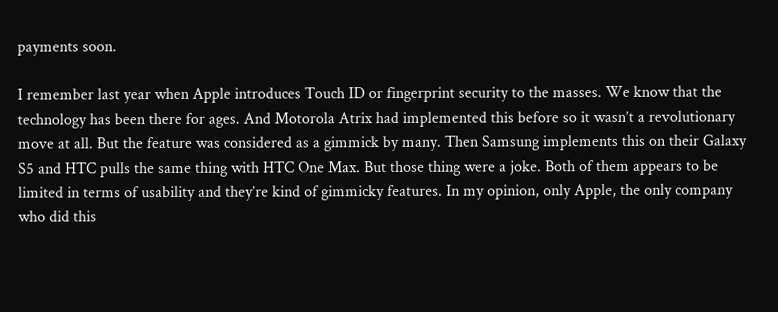payments soon.

I remember last year when Apple introduces Touch ID or fingerprint security to the masses. We know that the technology has been there for ages. And Motorola Atrix had implemented this before so it wasn’t a revolutionary move at all. But the feature was considered as a gimmick by many. Then Samsung implements this on their Galaxy S5 and HTC pulls the same thing with HTC One Max. But those thing were a joke. Both of them appears to be limited in terms of usability and they’re kind of gimmicky features. In my opinion, only Apple, the only company who did this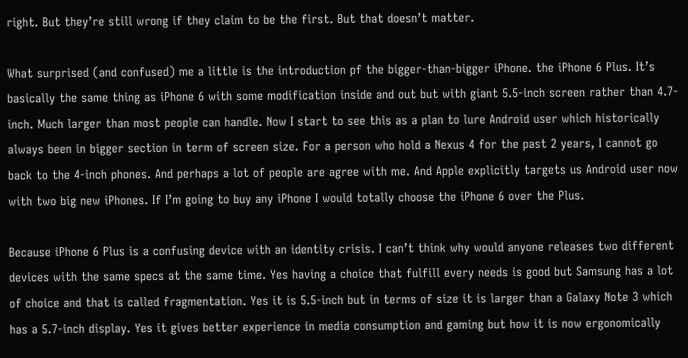right. But they’re still wrong if they claim to be the first. But that doesn’t matter.

What surprised (and confused) me a little is the introduction pf the bigger-than-bigger iPhone. the iPhone 6 Plus. It’s basically the same thing as iPhone 6 with some modification inside and out but with giant 5.5-inch screen rather than 4.7-inch. Much larger than most people can handle. Now I start to see this as a plan to lure Android user which historically always been in bigger section in term of screen size. For a person who hold a Nexus 4 for the past 2 years, I cannot go back to the 4-inch phones. And perhaps a lot of people are agree with me. And Apple explicitly targets us Android user now with two big new iPhones. If I’m going to buy any iPhone I would totally choose the iPhone 6 over the Plus.

Because iPhone 6 Plus is a confusing device with an identity crisis. I can’t think why would anyone releases two different devices with the same specs at the same time. Yes having a choice that fulfill every needs is good but Samsung has a lot of choice and that is called fragmentation. Yes it is 5.5-inch but in terms of size it is larger than a Galaxy Note 3 which has a 5.7-inch display. Yes it gives better experience in media consumption and gaming but how it is now ergonomically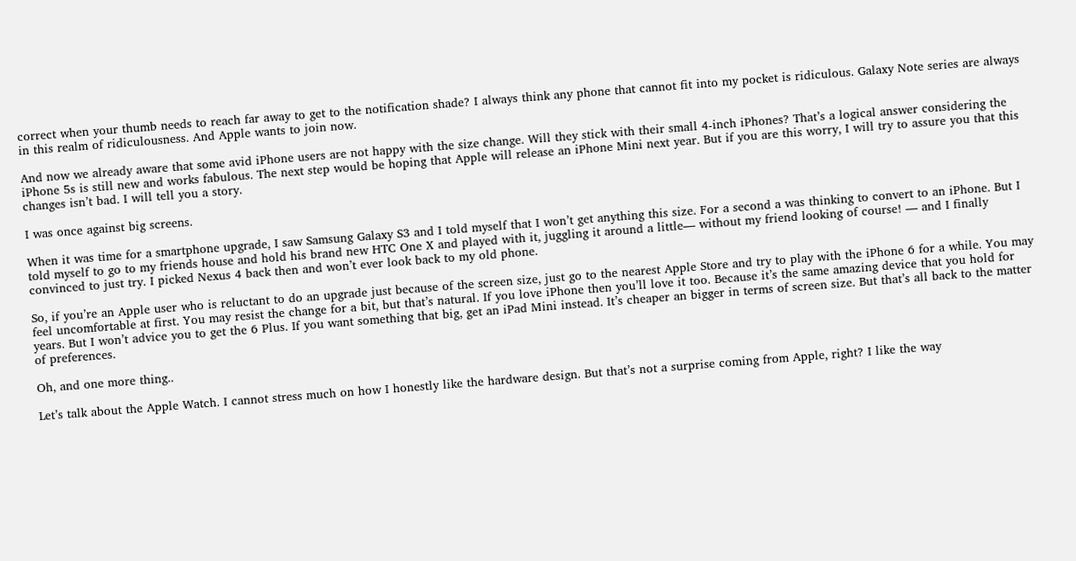correct when your thumb needs to reach far away to get to the notification shade? I always think any phone that cannot fit into my pocket is ridiculous. Galaxy Note series are always in this realm of ridiculousness. And Apple wants to join now.

And now we already aware that some avid iPhone users are not happy with the size change. Will they stick with their small 4-inch iPhones? That’s a logical answer considering the iPhone 5s is still new and works fabulous. The next step would be hoping that Apple will release an iPhone Mini next year. But if you are this worry, I will try to assure you that this changes isn’t bad. I will tell you a story.

I was once against big screens.

When it was time for a smartphone upgrade, I saw Samsung Galaxy S3 and I told myself that I won’t get anything this size. For a second a was thinking to convert to an iPhone. But I told myself to go to my friends house and hold his brand new HTC One X and played with it, juggling it around a little— without my friend looking of course! — and I finally convinced to just try. I picked Nexus 4 back then and won’t ever look back to my old phone.

So, if you’re an Apple user who is reluctant to do an upgrade just because of the screen size, just go to the nearest Apple Store and try to play with the iPhone 6 for a while. You may feel uncomfortable at first. You may resist the change for a bit, but that’s natural. If you love iPhone then you’ll love it too. Because it’s the same amazing device that you hold for years. But I won’t advice you to get the 6 Plus. If you want something that big, get an iPad Mini instead. It’s cheaper an bigger in terms of screen size. But that’s all back to the matter of preferences.

Oh, and one more thing..

Let’s talk about the Apple Watch. I cannot stress much on how I honestly like the hardware design. But that’s not a surprise coming from Apple, right? I like the way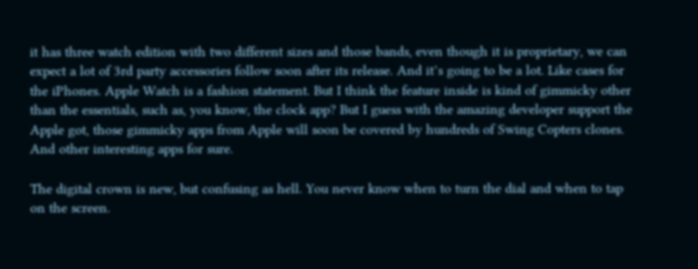it has three watch edition with two different sizes and those bands, even though it is proprietary, we can expect a lot of 3rd party accessories follow soon after its release. And it’s going to be a lot. Like cases for the iPhones. Apple Watch is a fashion statement. But I think the feature inside is kind of gimmicky other than the essentials, such as, you know, the clock app? But I guess with the amazing developer support the Apple got, those gimmicky apps from Apple will soon be covered by hundreds of Swing Copters clones. And other interesting apps for sure.

The digital crown is new, but confusing as hell. You never know when to turn the dial and when to tap on the screen.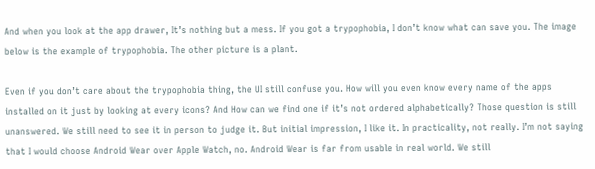And when you look at the app drawer, It’s nothing but a mess. If you got a trypophobia, I don’t know what can save you. The image below is the example of trypophobia. The other picture is a plant.

Even if you don’t care about the trypophobia thing, the UI still confuse you. How will you even know every name of the apps installed on it just by looking at every icons? And How can we find one if it’s not ordered alphabetically? Those question is still unanswered. We still need to see it in person to judge it. But initial impression, I like it. In practicality, not really. I’m not saying that I would choose Android Wear over Apple Watch, no. Android Wear is far from usable in real world. We still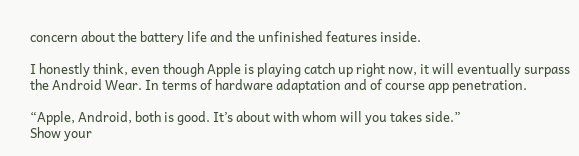concern about the battery life and the unfinished features inside.

I honestly think, even though Apple is playing catch up right now, it will eventually surpass the Android Wear. In terms of hardware adaptation and of course app penetration.

“Apple, Android, both is good. It’s about with whom will you takes side.”
Show your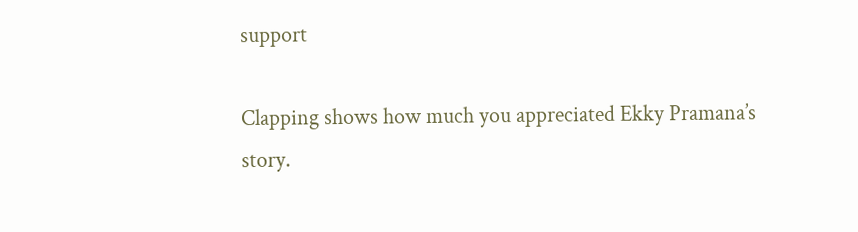support

Clapping shows how much you appreciated Ekky Pramana’s story.